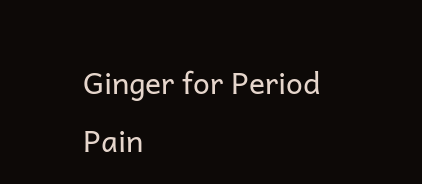Ginger for Period Pain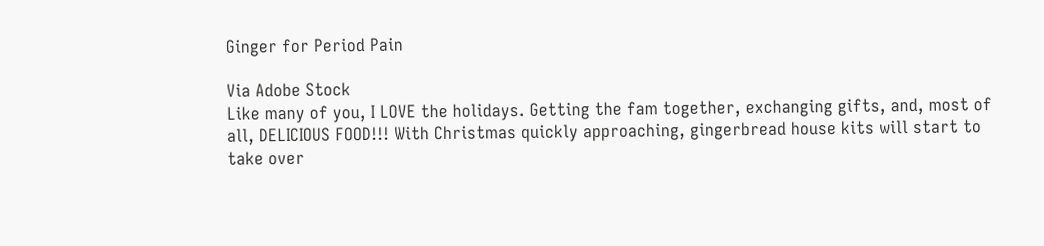Ginger for Period Pain

Via Adobe Stock
Like many of you, I LOVE the holidays. Getting the fam together, exchanging gifts, and, most of all, DELICIOUS FOOD!!! With Christmas quickly approaching, gingerbread house kits will start to take over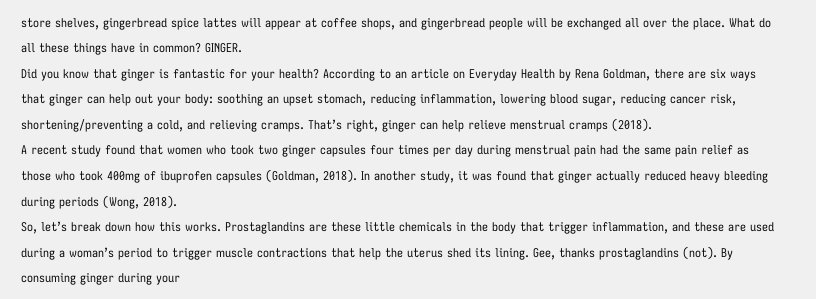store shelves, gingerbread spice lattes will appear at coffee shops, and gingerbread people will be exchanged all over the place. What do all these things have in common? GINGER.
Did you know that ginger is fantastic for your health? According to an article on Everyday Health by Rena Goldman, there are six ways that ginger can help out your body: soothing an upset stomach, reducing inflammation, lowering blood sugar, reducing cancer risk, shortening/preventing a cold, and relieving cramps. That’s right, ginger can help relieve menstrual cramps (2018).
A recent study found that women who took two ginger capsules four times per day during menstrual pain had the same pain relief as those who took 400mg of ibuprofen capsules (Goldman, 2018). In another study, it was found that ginger actually reduced heavy bleeding during periods (Wong, 2018).
So, let’s break down how this works. Prostaglandins are these little chemicals in the body that trigger inflammation, and these are used during a woman’s period to trigger muscle contractions that help the uterus shed its lining. Gee, thanks prostaglandins (not). By consuming ginger during your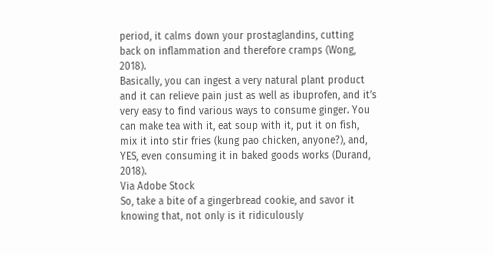period, it calms down your prostaglandins, cutting back on inflammation and therefore cramps (Wong, 2018).
Basically, you can ingest a very natural plant product and it can relieve pain just as well as ibuprofen, and it’s very easy to find various ways to consume ginger. You can make tea with it, eat soup with it, put it on fish, mix it into stir fries (kung pao chicken, anyone?), and, YES, even consuming it in baked goods works (Durand, 2018).
Via Adobe Stock
So, take a bite of a gingerbread cookie, and savor it knowing that, not only is it ridiculously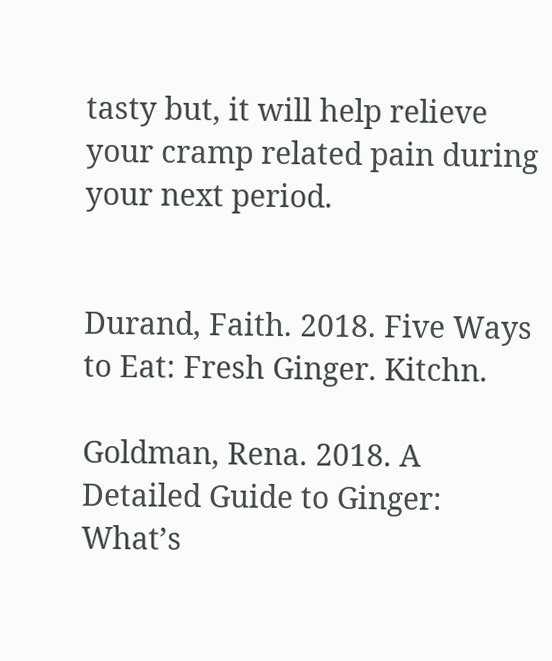tasty but, it will help relieve your cramp related pain during your next period.


Durand, Faith. 2018. Five Ways to Eat: Fresh Ginger. Kitchn.

Goldman, Rena. 2018. A Detailed Guide to Ginger: What’s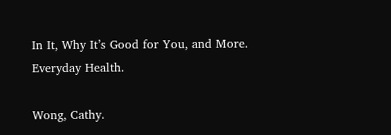In It, Why It’s Good for You, and More. Everyday Health.

Wong, Cathy.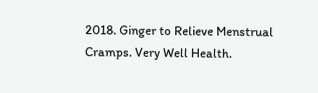2018. Ginger to Relieve Menstrual Cramps. Very Well Health.